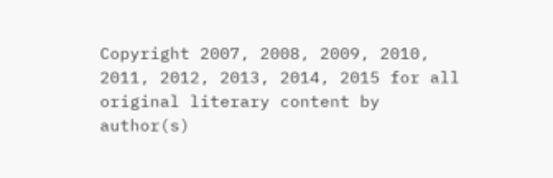Copyright 2007, 2008, 2009, 2010, 2011, 2012, 2013, 2014, 2015 for all original literary content by author(s)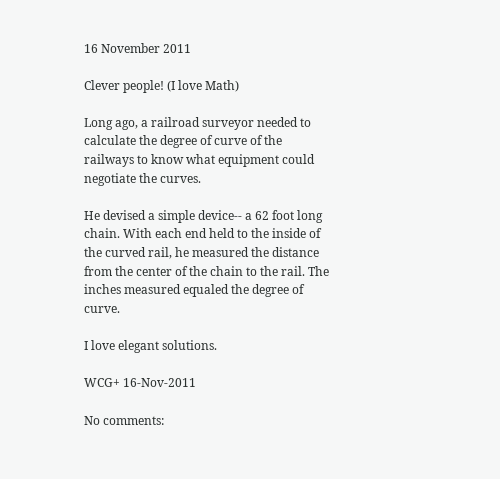16 November 2011

Clever people! (I love Math)

Long ago, a railroad surveyor needed to calculate the degree of curve of the railways to know what equipment could negotiate the curves.

He devised a simple device-- a 62 foot long chain. With each end held to the inside of the curved rail, he measured the distance from the center of the chain to the rail. The inches measured equaled the degree of curve.

I love elegant solutions.

WCG+ 16-Nov-2011

No comments: